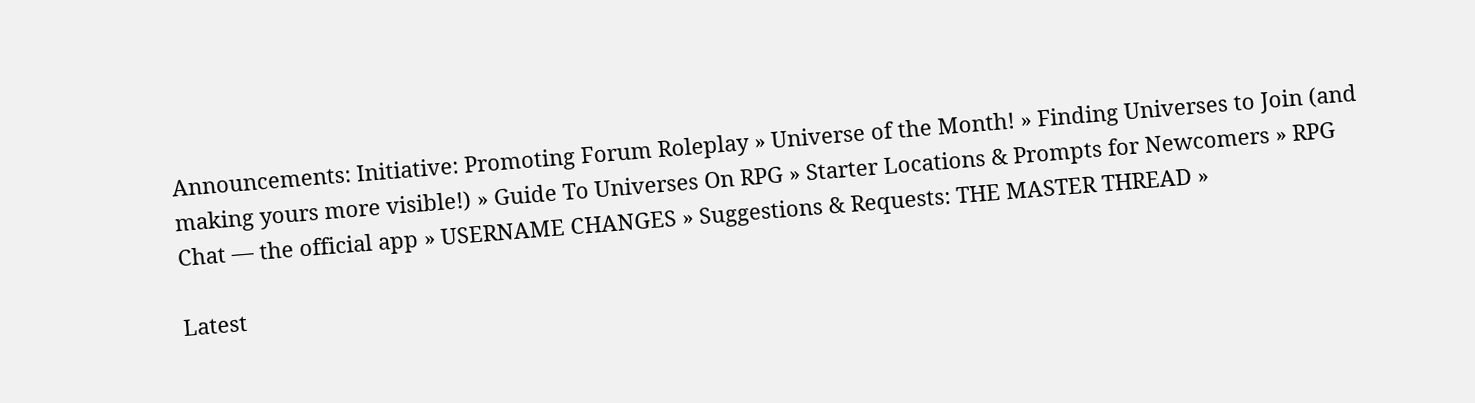Announcements: Initiative: Promoting Forum Roleplay » Universe of the Month! » Finding Universes to Join (and making yours more visible!) » Guide To Universes On RPG » Starter Locations & Prompts for Newcomers » RPG Chat — the official app » USERNAME CHANGES » Suggestions & Requests: THE MASTER THREAD »

Latest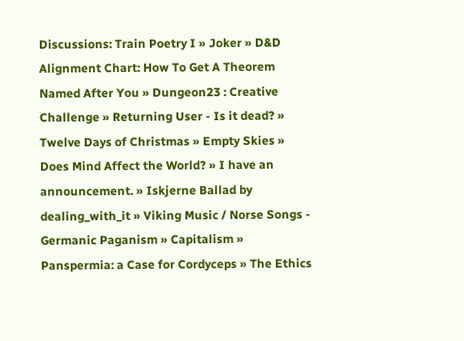Discussions: Train Poetry I » Joker » D&D Alignment Chart: How To Get A Theorem Named After You » Dungeon23 : Creative Challenge » Returning User - Is it dead? » Twelve Days of Christmas » Empty Skies » Does Mind Affect the World? » I have an announcement. » Iskjerne Ballad by dealing_with_it » Viking Music / Norse Songs - Germanic Paganism » Capitalism » Panspermia: a Case for Cordyceps » The Ethics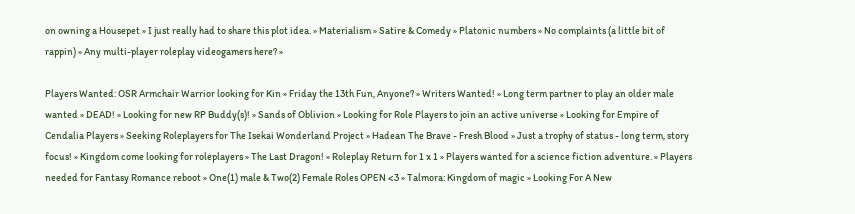on owning a Housepet » I just really had to share this plot idea. » Materialism » Satire & Comedy » Platonic numbers » No complaints (a little bit of rappin) » Any multi-player roleplay videogamers here? »

Players Wanted: OSR Armchair Warrior looking for Kin » Friday the 13th Fun, Anyone? » Writers Wanted! » Long term partner to play an older male wanted » DEAD! » Looking for new RP Buddy(s)! » Sands of Oblivion » Looking for Role Players to join an active universe » Looking for Empire of Cendalia Players » Seeking Roleplayers for The Isekai Wonderland Project » Hadean The Brave - Fresh Blood » Just a trophy of status - long term, story focus! » Kingdom come looking for roleplayers » The Last Dragon! » Roleplay Return for 1 x 1 » Players wanted for a science fiction adventure. » Players needed for Fantasy Romance reboot » One(1) male & Two(2) Female Roles OPEN <3 » Talmora: Kingdom of magic » Looking For A New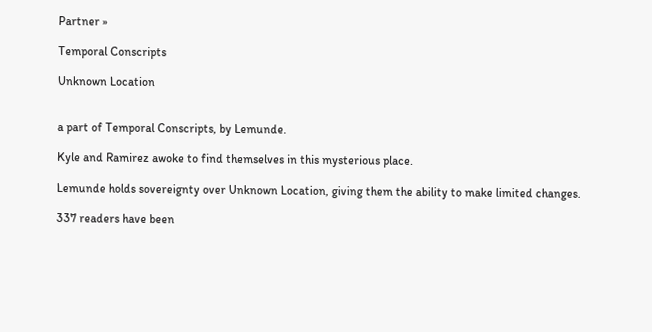Partner »

Temporal Conscripts

Unknown Location


a part of Temporal Conscripts, by Lemunde.

Kyle and Ramirez awoke to find themselves in this mysterious place.

Lemunde holds sovereignty over Unknown Location, giving them the ability to make limited changes.

337 readers have been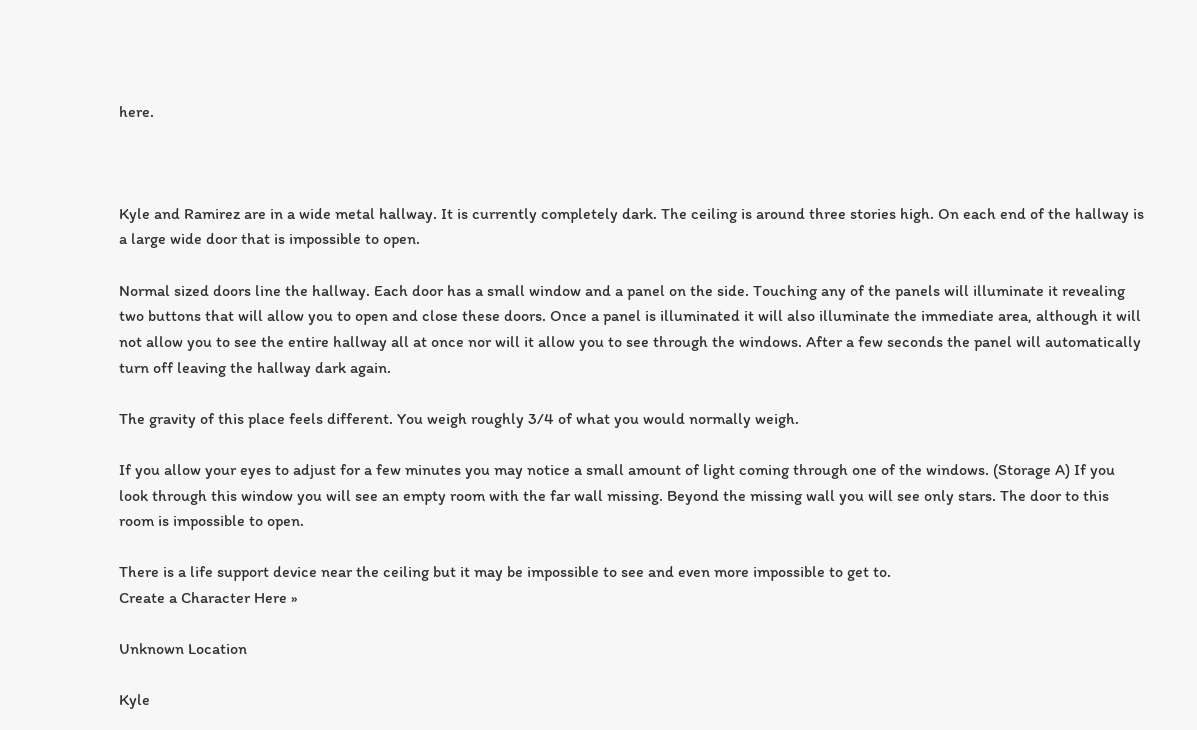here.



Kyle and Ramirez are in a wide metal hallway. It is currently completely dark. The ceiling is around three stories high. On each end of the hallway is a large wide door that is impossible to open.

Normal sized doors line the hallway. Each door has a small window and a panel on the side. Touching any of the panels will illuminate it revealing two buttons that will allow you to open and close these doors. Once a panel is illuminated it will also illuminate the immediate area, although it will not allow you to see the entire hallway all at once nor will it allow you to see through the windows. After a few seconds the panel will automatically turn off leaving the hallway dark again.

The gravity of this place feels different. You weigh roughly 3/4 of what you would normally weigh.

If you allow your eyes to adjust for a few minutes you may notice a small amount of light coming through one of the windows. (Storage A) If you look through this window you will see an empty room with the far wall missing. Beyond the missing wall you will see only stars. The door to this room is impossible to open.

There is a life support device near the ceiling but it may be impossible to see and even more impossible to get to.
Create a Character Here »

Unknown Location

Kyle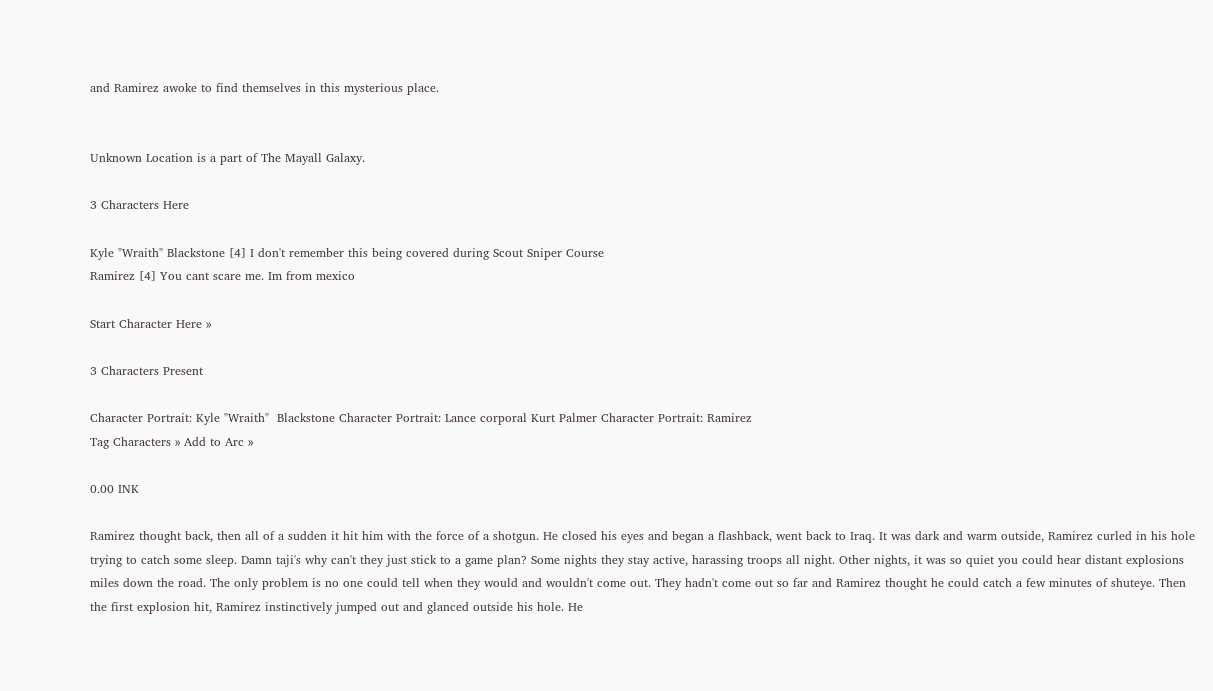and Ramirez awoke to find themselves in this mysterious place.


Unknown Location is a part of The Mayall Galaxy.

3 Characters Here

Kyle "Wraith" Blackstone [4] I don't remember this being covered during Scout Sniper Course
Ramirez [4] You cant scare me. Im from mexico

Start Character Here »

3 Characters Present

Character Portrait: Kyle "Wraith"  Blackstone Character Portrait: Lance corporal Kurt Palmer Character Portrait: Ramirez
Tag Characters » Add to Arc »

0.00 INK

Ramirez thought back, then all of a sudden it hit him with the force of a shotgun. He closed his eyes and began a flashback, went back to Iraq. It was dark and warm outside, Ramirez curled in his hole trying to catch some sleep. Damn taji's why can't they just stick to a game plan? Some nights they stay active, harassing troops all night. Other nights, it was so quiet you could hear distant explosions miles down the road. The only problem is no one could tell when they would and wouldn't come out. They hadn't come out so far and Ramirez thought he could catch a few minutes of shuteye. Then the first explosion hit, Ramirez instinctively jumped out and glanced outside his hole. He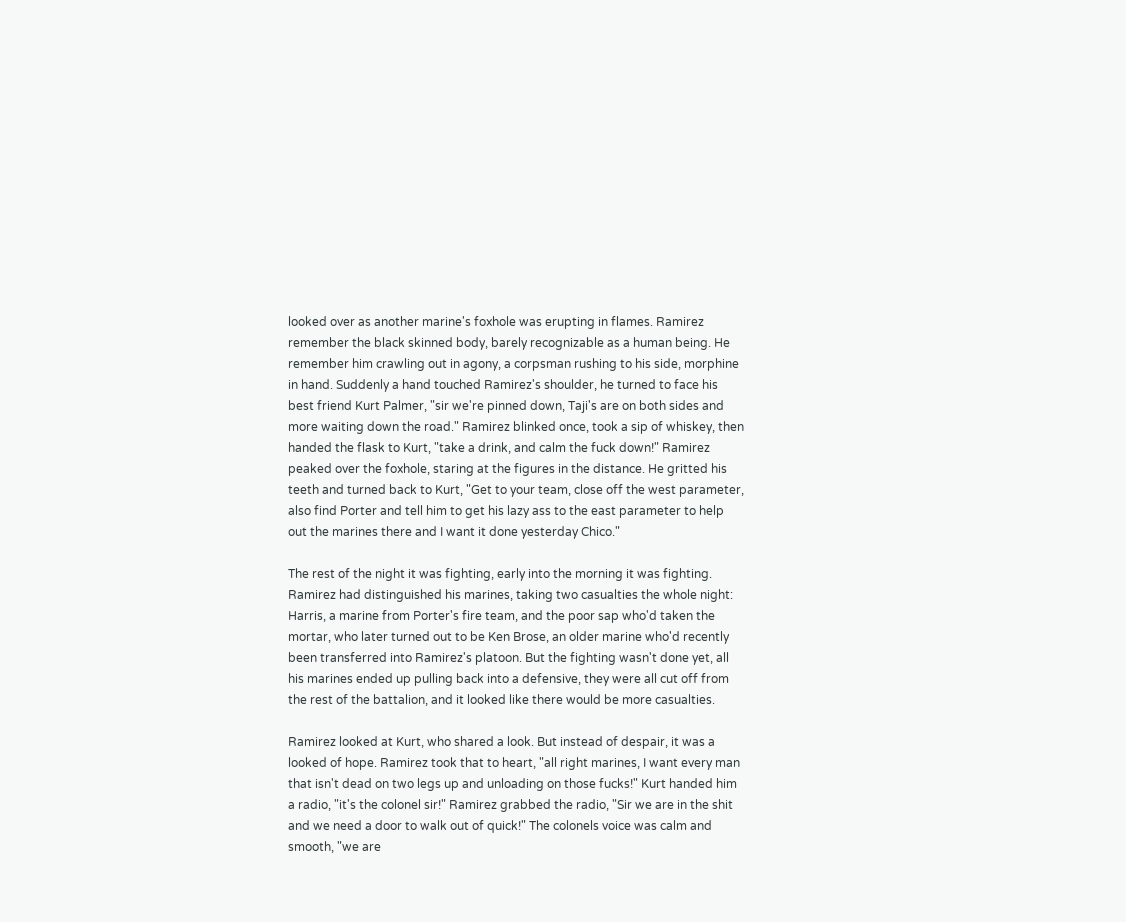looked over as another marine's foxhole was erupting in flames. Ramirez remember the black skinned body, barely recognizable as a human being. He remember him crawling out in agony, a corpsman rushing to his side, morphine in hand. Suddenly a hand touched Ramirez's shoulder, he turned to face his best friend Kurt Palmer, "sir we're pinned down, Taji's are on both sides and more waiting down the road." Ramirez blinked once, took a sip of whiskey, then handed the flask to Kurt, "take a drink, and calm the fuck down!" Ramirez peaked over the foxhole, staring at the figures in the distance. He gritted his teeth and turned back to Kurt, "Get to your team, close off the west parameter, also find Porter and tell him to get his lazy ass to the east parameter to help out the marines there and I want it done yesterday Chico."

The rest of the night it was fighting, early into the morning it was fighting. Ramirez had distinguished his marines, taking two casualties the whole night: Harris, a marine from Porter's fire team, and the poor sap who'd taken the mortar, who later turned out to be Ken Brose, an older marine who'd recently been transferred into Ramirez's platoon. But the fighting wasn't done yet, all his marines ended up pulling back into a defensive, they were all cut off from the rest of the battalion, and it looked like there would be more casualties.

Ramirez looked at Kurt, who shared a look. But instead of despair, it was a looked of hope. Ramirez took that to heart, "all right marines, I want every man that isn't dead on two legs up and unloading on those fucks!" Kurt handed him a radio, "it's the colonel sir!" Ramirez grabbed the radio, "Sir we are in the shit and we need a door to walk out of quick!" The colonels voice was calm and smooth, "we are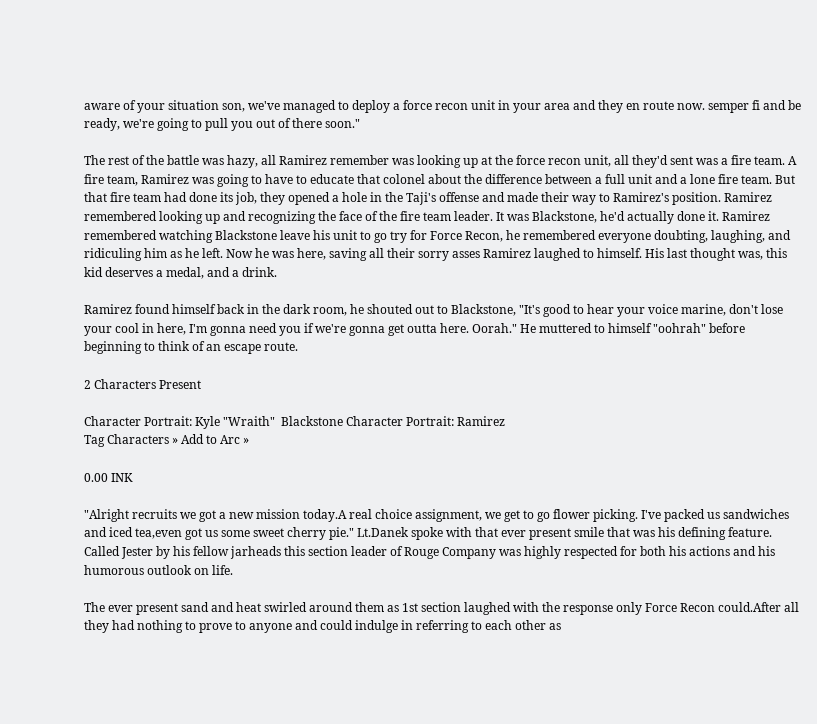aware of your situation son, we've managed to deploy a force recon unit in your area and they en route now. semper fi and be ready, we're going to pull you out of there soon."

The rest of the battle was hazy, all Ramirez remember was looking up at the force recon unit, all they'd sent was a fire team. A fire team, Ramirez was going to have to educate that colonel about the difference between a full unit and a lone fire team. But that fire team had done its job, they opened a hole in the Taji's offense and made their way to Ramirez's position. Ramirez remembered looking up and recognizing the face of the fire team leader. It was Blackstone, he'd actually done it. Ramirez remembered watching Blackstone leave his unit to go try for Force Recon, he remembered everyone doubting, laughing, and ridiculing him as he left. Now he was here, saving all their sorry asses Ramirez laughed to himself. His last thought was, this kid deserves a medal, and a drink.

Ramirez found himself back in the dark room, he shouted out to Blackstone, "It's good to hear your voice marine, don't lose your cool in here, I'm gonna need you if we're gonna get outta here. Oorah." He muttered to himself "oohrah" before beginning to think of an escape route.

2 Characters Present

Character Portrait: Kyle "Wraith"  Blackstone Character Portrait: Ramirez
Tag Characters » Add to Arc »

0.00 INK

"Alright recruits we got a new mission today.A real choice assignment, we get to go flower picking. I've packed us sandwiches and iced tea,even got us some sweet cherry pie." Lt.Danek spoke with that ever present smile that was his defining feature. Called Jester by his fellow jarheads this section leader of Rouge Company was highly respected for both his actions and his humorous outlook on life.

The ever present sand and heat swirled around them as 1st section laughed with the response only Force Recon could.After all they had nothing to prove to anyone and could indulge in referring to each other as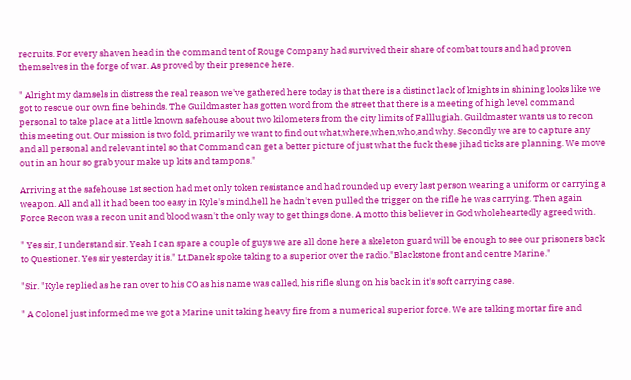recruits. For every shaven head in the command tent of Rouge Company had survived their share of combat tours and had proven themselves in the forge of war. As proved by their presence here.

" Alright my damsels in distress the real reason we've gathered here today is that there is a distinct lack of knights in shining looks like we got to rescue our own fine behinds. The Guildmaster has gotten word from the street that there is a meeting of high level command personal to take place at a little known safehouse about two kilometers from the city limits of Falllugiah. Guildmaster wants us to recon this meeting out. Our mission is two fold, primarily we want to find out what,where,when,who,and why. Secondly we are to capture any and all personal and relevant intel so that Command can get a better picture of just what the fuck these jihad ticks are planning. We move out in an hour so grab your make up kits and tampons."

Arriving at the safehouse 1st section had met only token resistance and had rounded up every last person wearing a uniform or carrying a weapon. All and all it had been too easy in Kyle's mind,hell he hadn't even pulled the trigger on the rifle he was carrying. Then again Force Recon was a recon unit and blood wasn't the only way to get things done. A motto this believer in God wholeheartedly agreed with.

" Yes sir, I understand sir. Yeah I can spare a couple of guys we are all done here a skeleton guard will be enough to see our prisoners back to Questioner. Yes sir yesterday it is." Lt.Danek spoke taking to a superior over the radio."Blackstone front and centre Marine."

"Sir. "Kyle replied as he ran over to his CO as his name was called, his rifle slung on his back in it's soft carrying case.

" A Colonel just informed me we got a Marine unit taking heavy fire from a numerical superior force. We are talking mortar fire and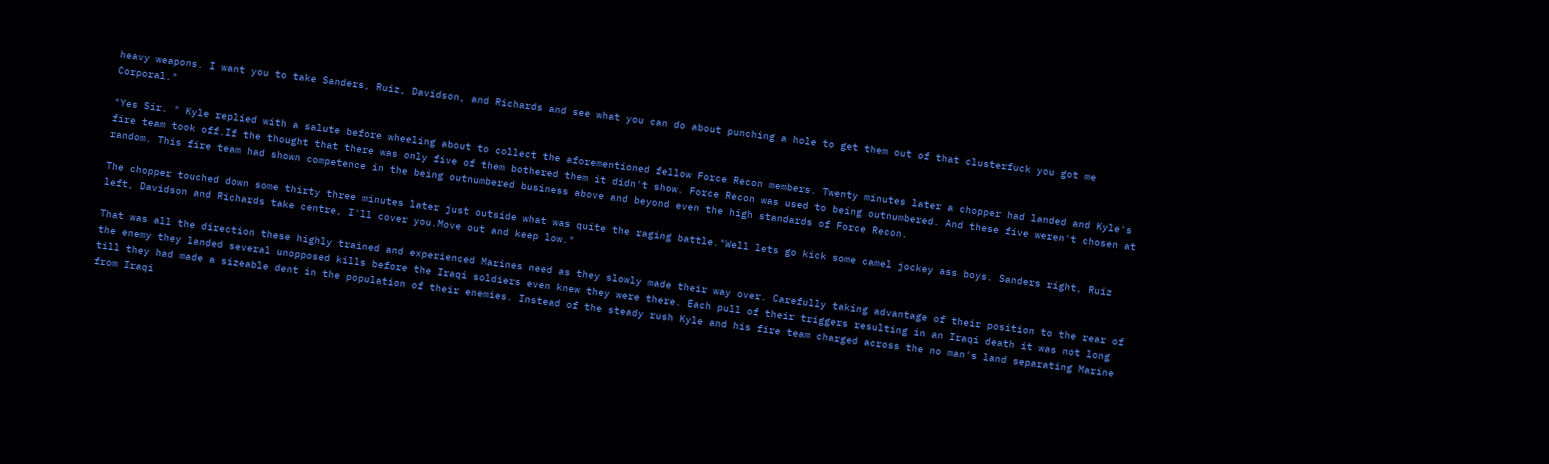heavy weapons. I want you to take Sanders, Ruiz, Davidson, and Richards and see what you can do about punching a hole to get them out of that clusterfuck you got me Corporal."

"Yes Sir. " Kyle replied with a salute before wheeling about to collect the aforementioned fellow Force Recon members. Twenty minutes later a chopper had landed and Kyle's fire team took off.If the thought that there was only five of them bothered them it didn't show. Force Recon was used to being outnumbered. And these five weren't chosen at random. This fire team had shown competence in the being outnumbered business above and beyond even the high standards of Force Recon.

The chopper touched down some thirty three minutes later just outside what was quite the raging battle."Well lets go kick some camel jockey ass boys. Sanders right, Ruiz left, Davidson and Richards take centre, I'll cover you.Move out and keep low."

That was all the direction these highly trained and experienced Marines need as they slowly made their way over. Carefully taking advantage of their position to the rear of the enemy they landed several unopposed kills before the Iraqi soldiers even knew they were there. Each pull of their triggers resulting in an Iraqi death it was not long till they had made a sizeable dent in the population of their enemies. Instead of the steady rush Kyle and his fire team charged across the no man's land separating Marine from Iraqi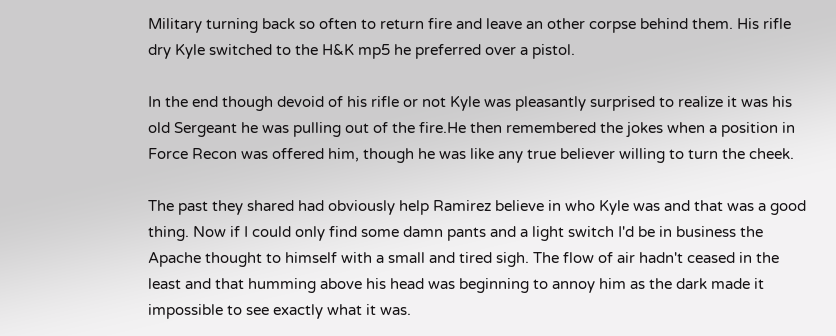Military turning back so often to return fire and leave an other corpse behind them. His rifle dry Kyle switched to the H&K mp5 he preferred over a pistol.

In the end though devoid of his rifle or not Kyle was pleasantly surprised to realize it was his old Sergeant he was pulling out of the fire.He then remembered the jokes when a position in Force Recon was offered him, though he was like any true believer willing to turn the cheek.

The past they shared had obviously help Ramirez believe in who Kyle was and that was a good thing. Now if I could only find some damn pants and a light switch I'd be in business the Apache thought to himself with a small and tired sigh. The flow of air hadn't ceased in the least and that humming above his head was beginning to annoy him as the dark made it impossible to see exactly what it was.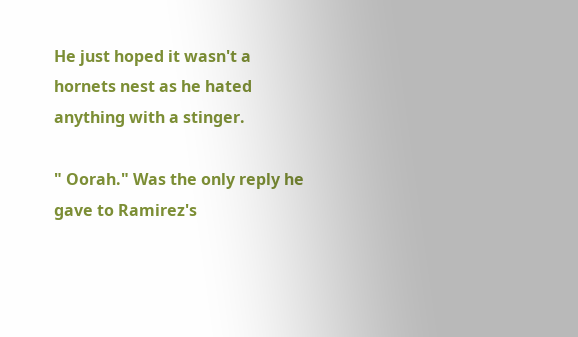He just hoped it wasn't a hornets nest as he hated anything with a stinger.

" Oorah." Was the only reply he gave to Ramirez's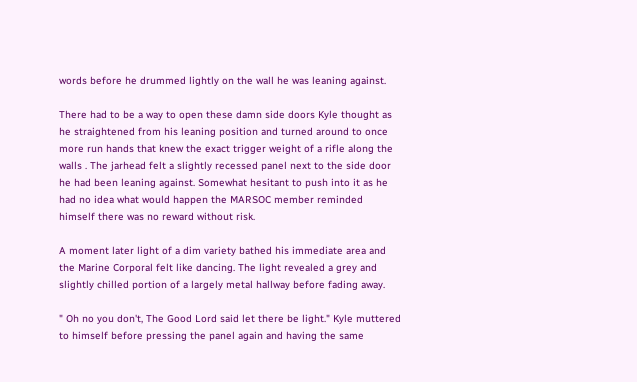words before he drummed lightly on the wall he was leaning against.

There had to be a way to open these damn side doors Kyle thought as he straightened from his leaning position and turned around to once more run hands that knew the exact trigger weight of a rifle along the walls . The jarhead felt a slightly recessed panel next to the side door he had been leaning against. Somewhat hesitant to push into it as he had no idea what would happen the MARSOC member reminded himself there was no reward without risk.

A moment later light of a dim variety bathed his immediate area and the Marine Corporal felt like dancing. The light revealed a grey and slightly chilled portion of a largely metal hallway before fading away.

" Oh no you don't, The Good Lord said let there be light." Kyle muttered to himself before pressing the panel again and having the same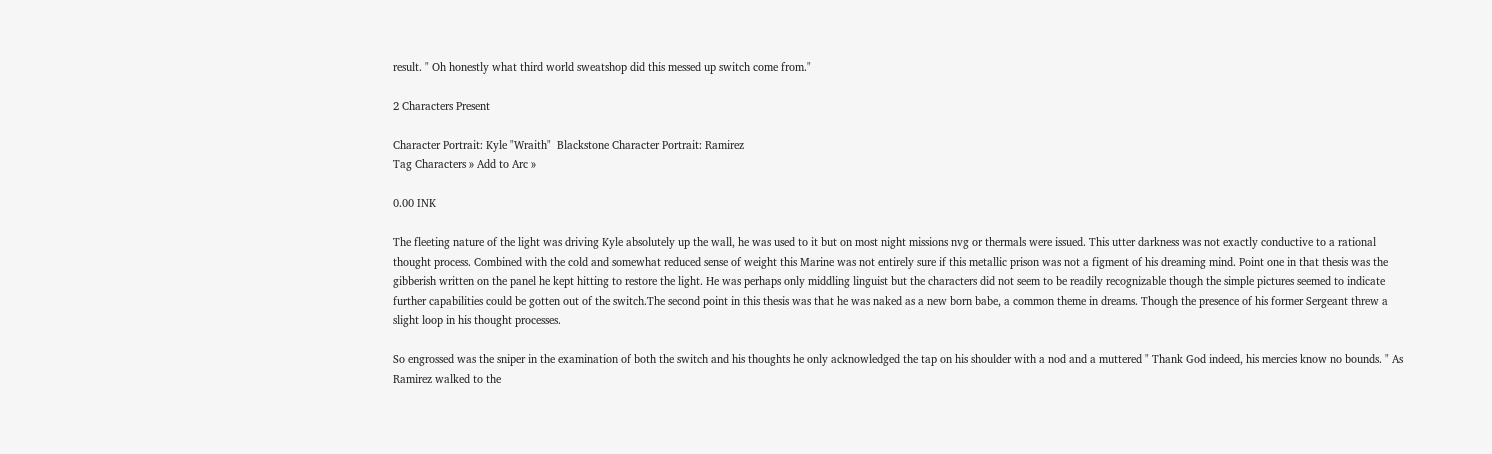result. " Oh honestly what third world sweatshop did this messed up switch come from."

2 Characters Present

Character Portrait: Kyle "Wraith"  Blackstone Character Portrait: Ramirez
Tag Characters » Add to Arc »

0.00 INK

The fleeting nature of the light was driving Kyle absolutely up the wall, he was used to it but on most night missions nvg or thermals were issued. This utter darkness was not exactly conductive to a rational thought process. Combined with the cold and somewhat reduced sense of weight this Marine was not entirely sure if this metallic prison was not a figment of his dreaming mind. Point one in that thesis was the gibberish written on the panel he kept hitting to restore the light. He was perhaps only middling linguist but the characters did not seem to be readily recognizable though the simple pictures seemed to indicate further capabilities could be gotten out of the switch.The second point in this thesis was that he was naked as a new born babe, a common theme in dreams. Though the presence of his former Sergeant threw a slight loop in his thought processes.

So engrossed was the sniper in the examination of both the switch and his thoughts he only acknowledged the tap on his shoulder with a nod and a muttered " Thank God indeed, his mercies know no bounds. " As Ramirez walked to the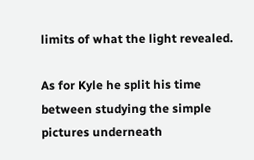limits of what the light revealed.

As for Kyle he split his time between studying the simple pictures underneath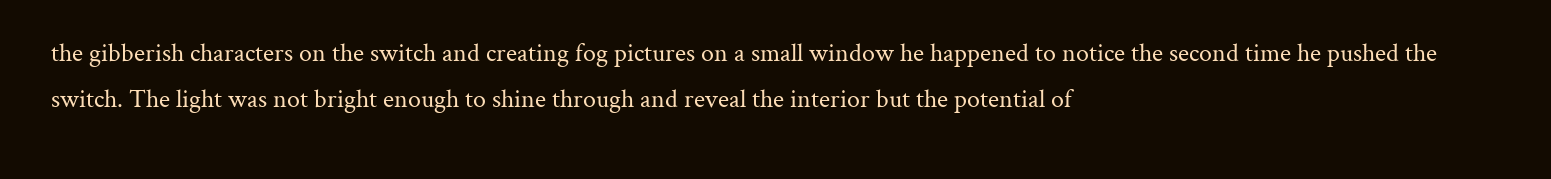the gibberish characters on the switch and creating fog pictures on a small window he happened to notice the second time he pushed the switch. The light was not bright enough to shine through and reveal the interior but the potential of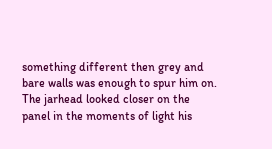something different then grey and bare walls was enough to spur him on. The jarhead looked closer on the panel in the moments of light his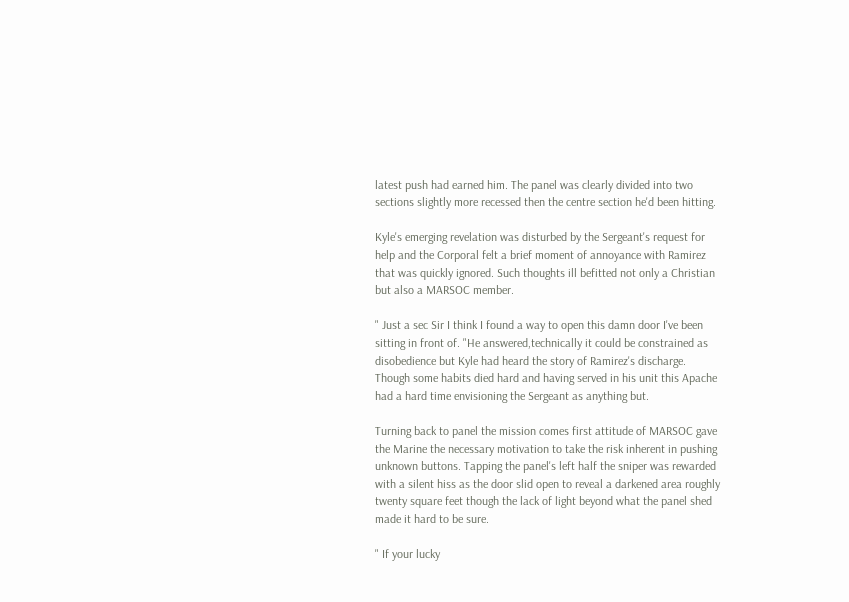latest push had earned him. The panel was clearly divided into two sections slightly more recessed then the centre section he'd been hitting.

Kyle's emerging revelation was disturbed by the Sergeant's request for help and the Corporal felt a brief moment of annoyance with Ramirez that was quickly ignored. Such thoughts ill befitted not only a Christian but also a MARSOC member.

" Just a sec Sir I think I found a way to open this damn door I've been sitting in front of. "He answered,technically it could be constrained as disobedience but Kyle had heard the story of Ramirez's discharge. Though some habits died hard and having served in his unit this Apache had a hard time envisioning the Sergeant as anything but.

Turning back to panel the mission comes first attitude of MARSOC gave the Marine the necessary motivation to take the risk inherent in pushing unknown buttons. Tapping the panel's left half the sniper was rewarded with a silent hiss as the door slid open to reveal a darkened area roughly twenty square feet though the lack of light beyond what the panel shed made it hard to be sure.

" If your lucky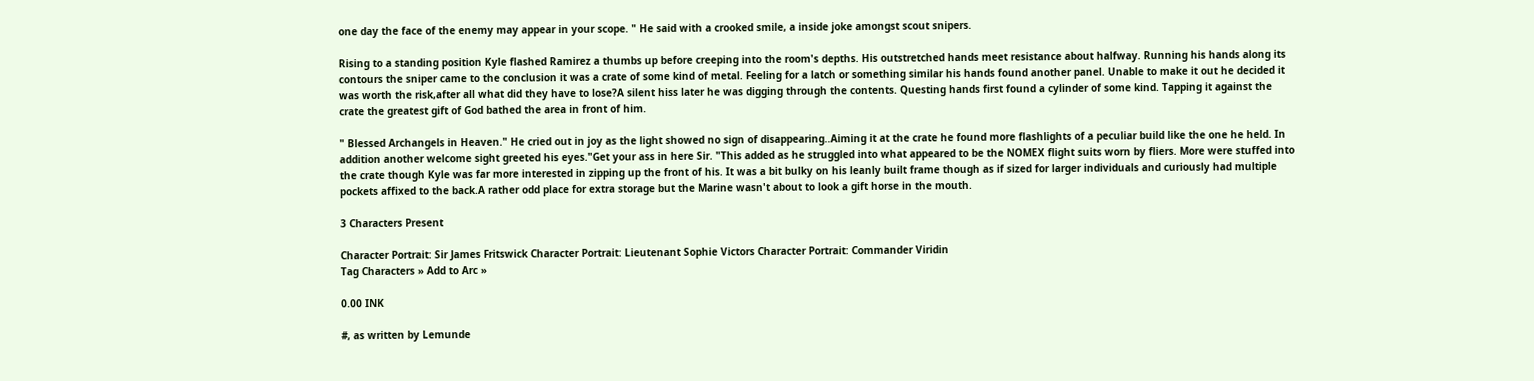one day the face of the enemy may appear in your scope. " He said with a crooked smile, a inside joke amongst scout snipers.

Rising to a standing position Kyle flashed Ramirez a thumbs up before creeping into the room's depths. His outstretched hands meet resistance about halfway. Running his hands along its contours the sniper came to the conclusion it was a crate of some kind of metal. Feeling for a latch or something similar his hands found another panel. Unable to make it out he decided it was worth the risk,after all what did they have to lose?A silent hiss later he was digging through the contents. Questing hands first found a cylinder of some kind. Tapping it against the crate the greatest gift of God bathed the area in front of him.

" Blessed Archangels in Heaven." He cried out in joy as the light showed no sign of disappearing..Aiming it at the crate he found more flashlights of a peculiar build like the one he held. In addition another welcome sight greeted his eyes."Get your ass in here Sir. "This added as he struggled into what appeared to be the NOMEX flight suits worn by fliers. More were stuffed into the crate though Kyle was far more interested in zipping up the front of his. It was a bit bulky on his leanly built frame though as if sized for larger individuals and curiously had multiple pockets affixed to the back.A rather odd place for extra storage but the Marine wasn't about to look a gift horse in the mouth.

3 Characters Present

Character Portrait: Sir James Fritswick Character Portrait: Lieutenant Sophie Victors Character Portrait: Commander Viridin
Tag Characters » Add to Arc »

0.00 INK

#, as written by Lemunde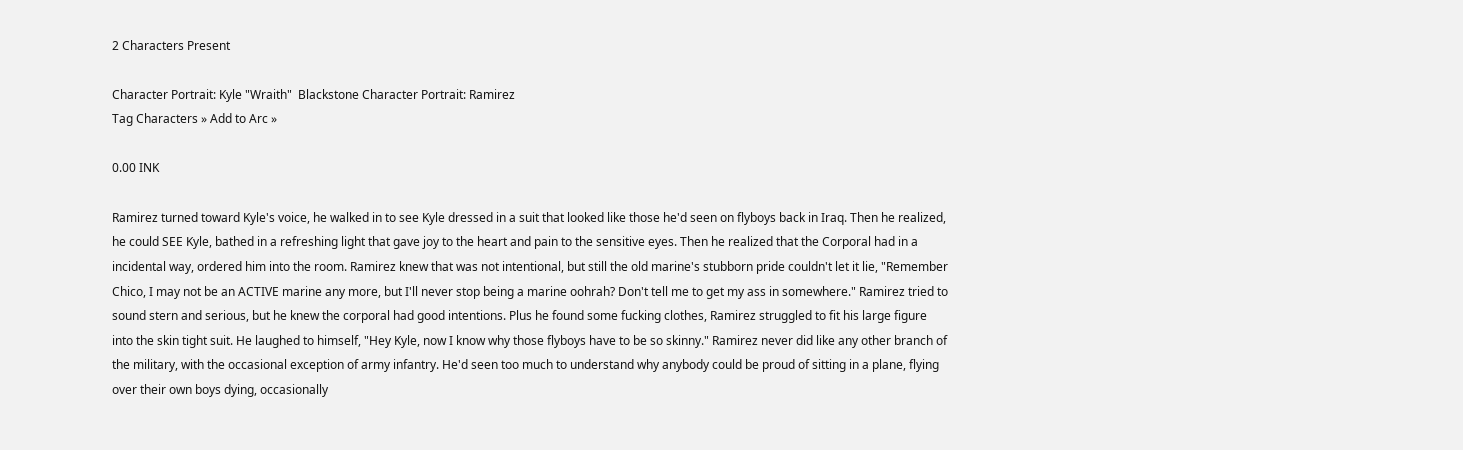2 Characters Present

Character Portrait: Kyle "Wraith"  Blackstone Character Portrait: Ramirez
Tag Characters » Add to Arc »

0.00 INK

Ramirez turned toward Kyle's voice, he walked in to see Kyle dressed in a suit that looked like those he'd seen on flyboys back in Iraq. Then he realized, he could SEE Kyle, bathed in a refreshing light that gave joy to the heart and pain to the sensitive eyes. Then he realized that the Corporal had in a incidental way, ordered him into the room. Ramirez knew that was not intentional, but still the old marine's stubborn pride couldn't let it lie, "Remember Chico, I may not be an ACTIVE marine any more, but I'll never stop being a marine oohrah? Don't tell me to get my ass in somewhere." Ramirez tried to sound stern and serious, but he knew the corporal had good intentions. Plus he found some fucking clothes, Ramirez struggled to fit his large figure into the skin tight suit. He laughed to himself, "Hey Kyle, now I know why those flyboys have to be so skinny." Ramirez never did like any other branch of the military, with the occasional exception of army infantry. He'd seen too much to understand why anybody could be proud of sitting in a plane, flying over their own boys dying, occasionally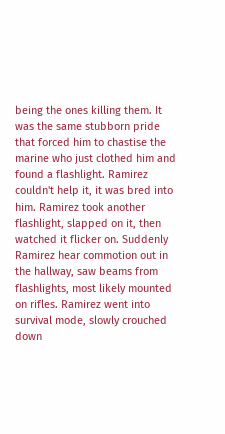being the ones killing them. It was the same stubborn pride that forced him to chastise the marine who just clothed him and found a flashlight. Ramirez couldn't help it, it was bred into him. Ramirez took another flashlight, slapped on it, then watched it flicker on. Suddenly Ramirez hear commotion out in the hallway, saw beams from flashlights, most likely mounted on rifles. Ramirez went into survival mode, slowly crouched down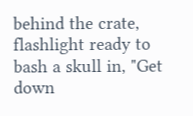behind the crate, flashlight ready to bash a skull in, "Get down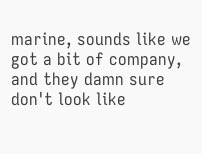marine, sounds like we got a bit of company, and they damn sure don't look like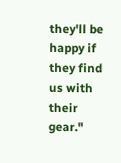they'll be happy if they find us with their gear."